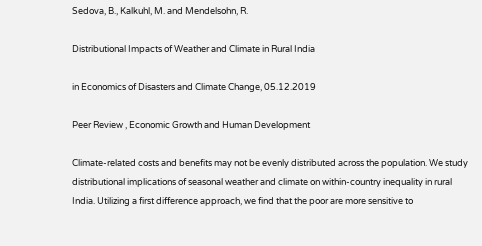Sedova, B., Kalkuhl, M. and Mendelsohn, R.

Distributional Impacts of Weather and Climate in Rural India

in Economics of Disasters and Climate Change, 05.12.2019

Peer Review , Economic Growth and Human Development

Climate-related costs and benefits may not be evenly distributed across the population. We study distributional implications of seasonal weather and climate on within-country inequality in rural India. Utilizing a first difference approach, we find that the poor are more sensitive to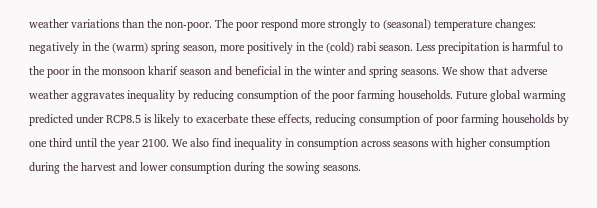weather variations than the non-poor. The poor respond more strongly to (seasonal) temperature changes: negatively in the (warm) spring season, more positively in the (cold) rabi season. Less precipitation is harmful to the poor in the monsoon kharif season and beneficial in the winter and spring seasons. We show that adverse weather aggravates inequality by reducing consumption of the poor farming households. Future global warming predicted under RCP8.5 is likely to exacerbate these effects, reducing consumption of poor farming households by one third until the year 2100. We also find inequality in consumption across seasons with higher consumption during the harvest and lower consumption during the sowing seasons.